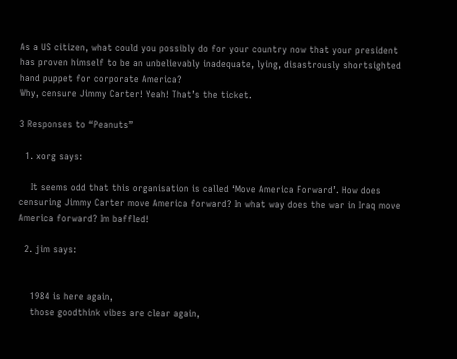As a US citizen, what could you possibly do for your country now that your president has proven himself to be an unbelievably inadequate, lying, disastrously shortsighted hand puppet for corporate America?
Why, censure Jimmy Carter! Yeah! That’s the ticket.

3 Responses to “Peanuts”

  1. xorg says:

    It seems odd that this organisation is called ‘Move America Forward’. How does censuring Jimmy Carter move America forward? In what way does the war in Iraq move America forward? Im baffled!

  2. jim says:


    1984 is here again,
    those goodthink vibes are clear again,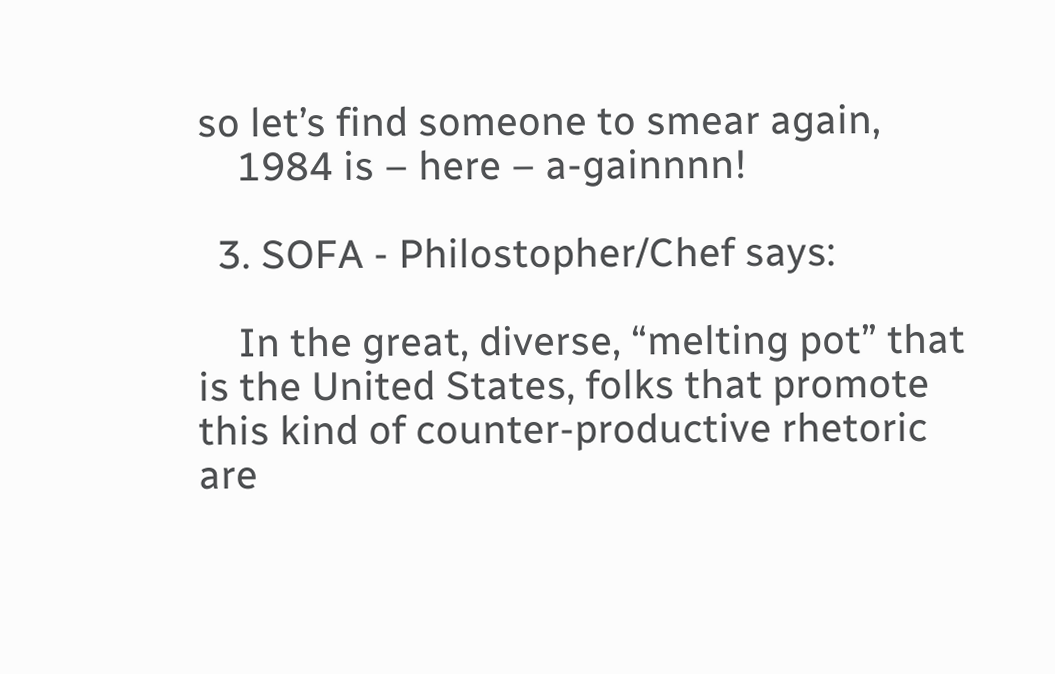so let’s find someone to smear again,
    1984 is – here – a-gainnnn!

  3. SOFA - Philostopher/Chef says:

    In the great, diverse, “melting pot” that is the United States, folks that promote this kind of counter-productive rhetoric are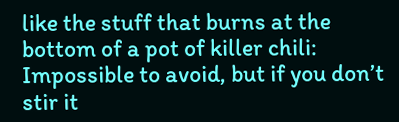like the stuff that burns at the bottom of a pot of killer chili: Impossible to avoid, but if you don’t stir it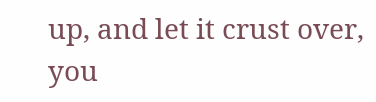up, and let it crust over, you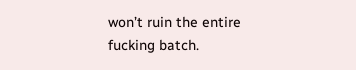won’t ruin the entire fucking batch.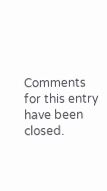Comments for this entry have been closed.